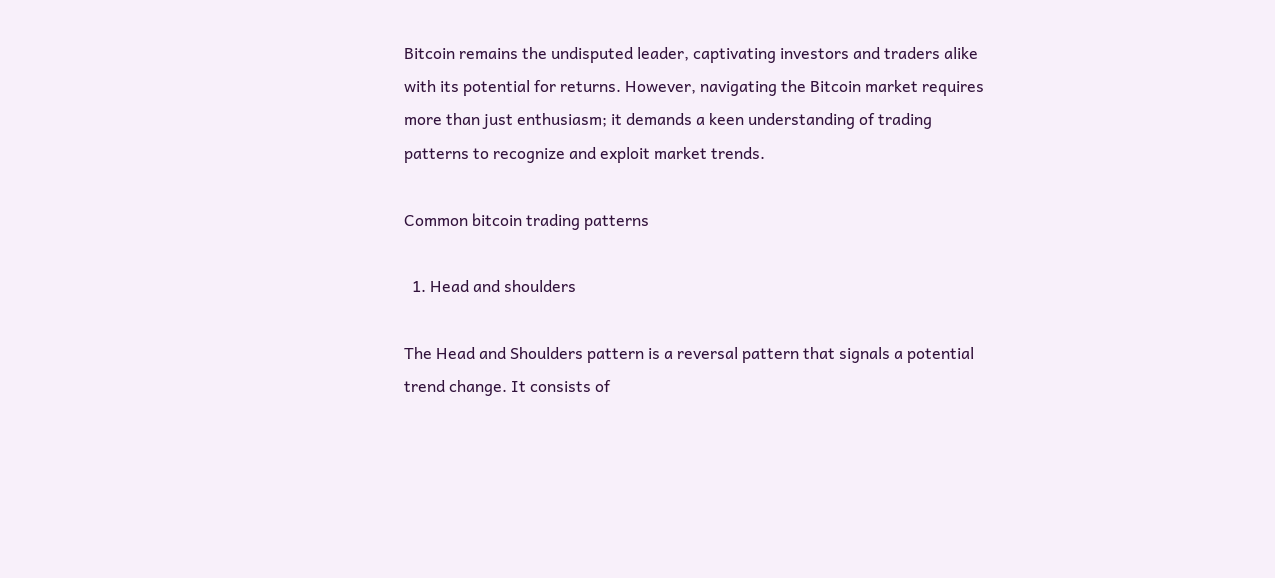Bitcoin remains the undisputed leader, captivating investors and traders alike with its potential for returns. However, navigating the Bitcoin market requires more than just enthusiasm; it demands a keen understanding of trading patterns to recognize and exploit market trends.

Common bitcoin trading patterns

  1. Head and shoulders

The Head and Shoulders pattern is a reversal pattern that signals a potential trend change. It consists of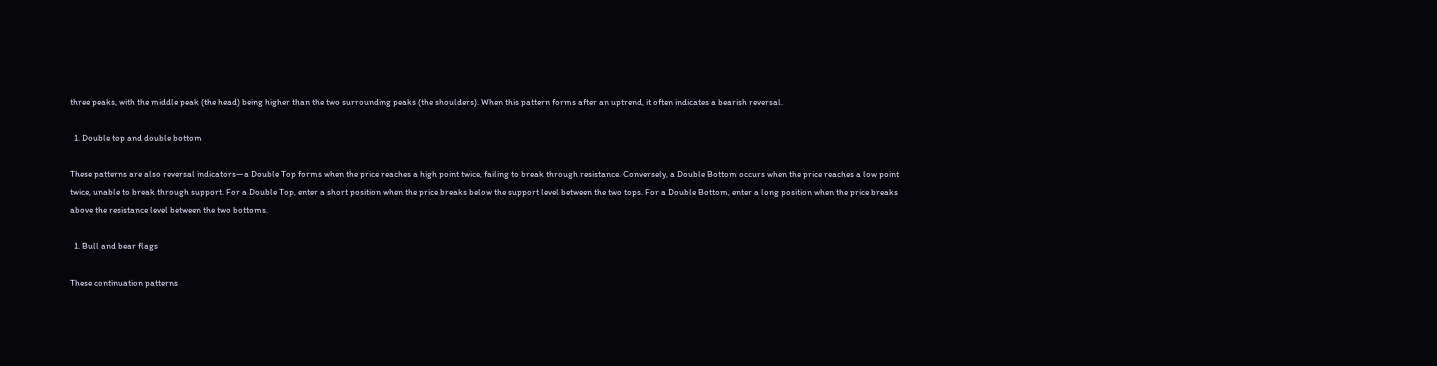three peaks, with the middle peak (the head) being higher than the two surrounding peaks (the shoulders). When this pattern forms after an uptrend, it often indicates a bearish reversal.

  1. Double top and double bottom

These patterns are also reversal indicators—a Double Top forms when the price reaches a high point twice, failing to break through resistance. Conversely, a Double Bottom occurs when the price reaches a low point twice, unable to break through support. For a Double Top, enter a short position when the price breaks below the support level between the two tops. For a Double Bottom, enter a long position when the price breaks above the resistance level between the two bottoms.

  1. Bull and bear flags

These continuation patterns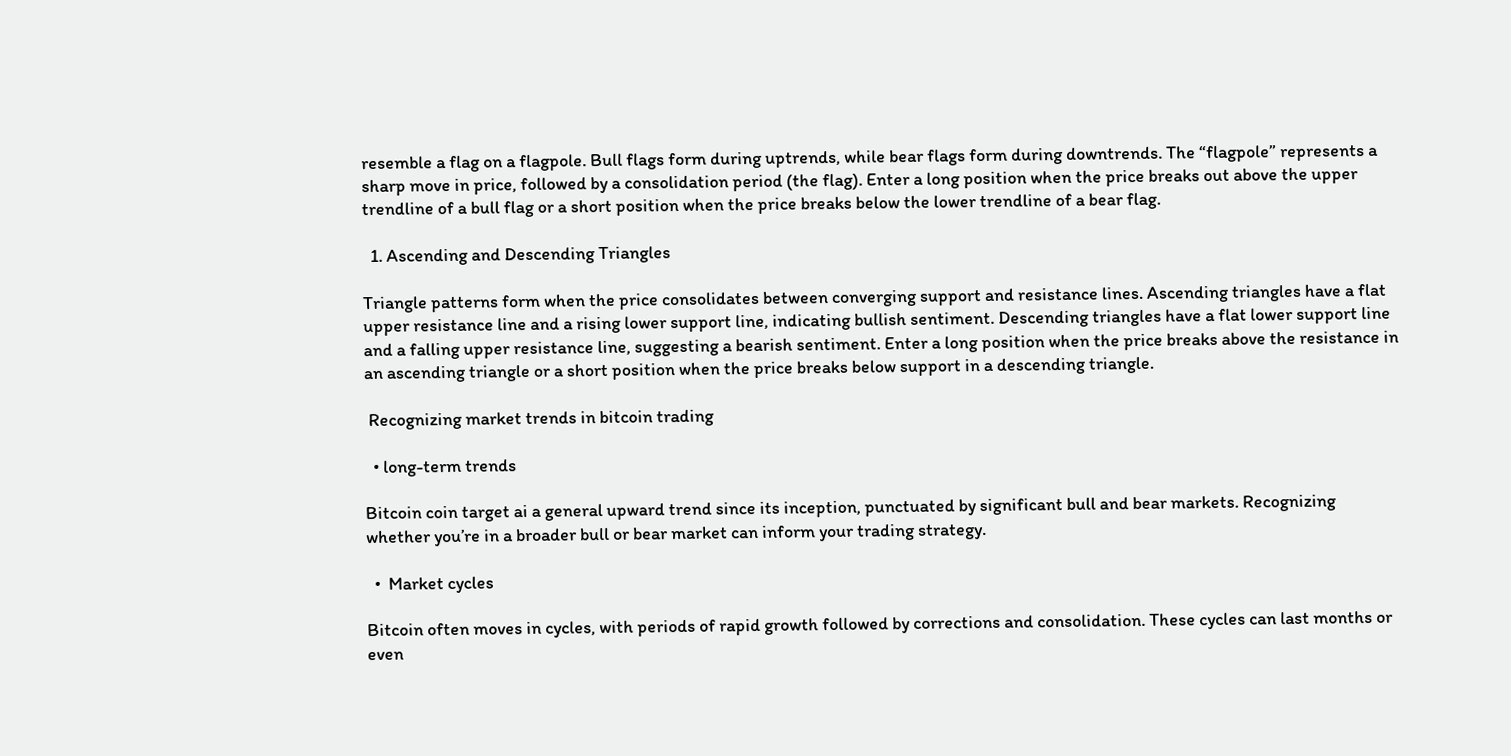resemble a flag on a flagpole. Bull flags form during uptrends, while bear flags form during downtrends. The “flagpole” represents a sharp move in price, followed by a consolidation period (the flag). Enter a long position when the price breaks out above the upper trendline of a bull flag or a short position when the price breaks below the lower trendline of a bear flag.

  1. Ascending and Descending Triangles

Triangle patterns form when the price consolidates between converging support and resistance lines. Ascending triangles have a flat upper resistance line and a rising lower support line, indicating bullish sentiment. Descending triangles have a flat lower support line and a falling upper resistance line, suggesting a bearish sentiment. Enter a long position when the price breaks above the resistance in an ascending triangle or a short position when the price breaks below support in a descending triangle.

 Recognizing market trends in bitcoin trading

  • long-term trends

Bitcoin coin target ai a general upward trend since its inception, punctuated by significant bull and bear markets. Recognizing whether you’re in a broader bull or bear market can inform your trading strategy.

  •  Market cycles

Bitcoin often moves in cycles, with periods of rapid growth followed by corrections and consolidation. These cycles can last months or even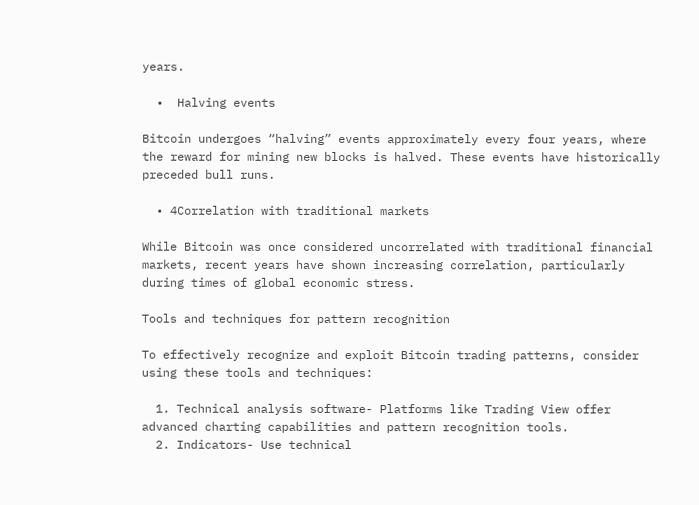years.

  •  Halving events

Bitcoin undergoes “halving” events approximately every four years, where the reward for mining new blocks is halved. These events have historically preceded bull runs.

  • 4Correlation with traditional markets

While Bitcoin was once considered uncorrelated with traditional financial markets, recent years have shown increasing correlation, particularly during times of global economic stress.

Tools and techniques for pattern recognition

To effectively recognize and exploit Bitcoin trading patterns, consider using these tools and techniques:

  1. Technical analysis software- Platforms like Trading View offer advanced charting capabilities and pattern recognition tools.
  2. Indicators- Use technical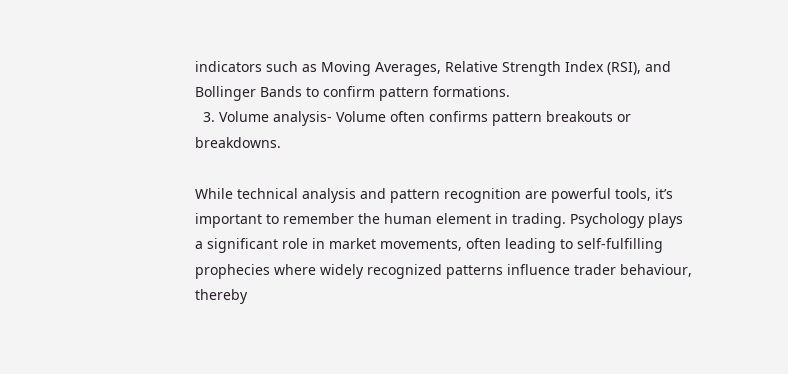indicators such as Moving Averages, Relative Strength Index (RSI), and Bollinger Bands to confirm pattern formations.
  3. Volume analysis- Volume often confirms pattern breakouts or breakdowns.

While technical analysis and pattern recognition are powerful tools, it’s important to remember the human element in trading. Psychology plays a significant role in market movements, often leading to self-fulfilling prophecies where widely recognized patterns influence trader behaviour, thereby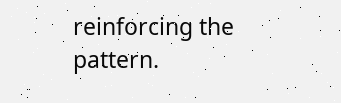reinforcing the pattern.